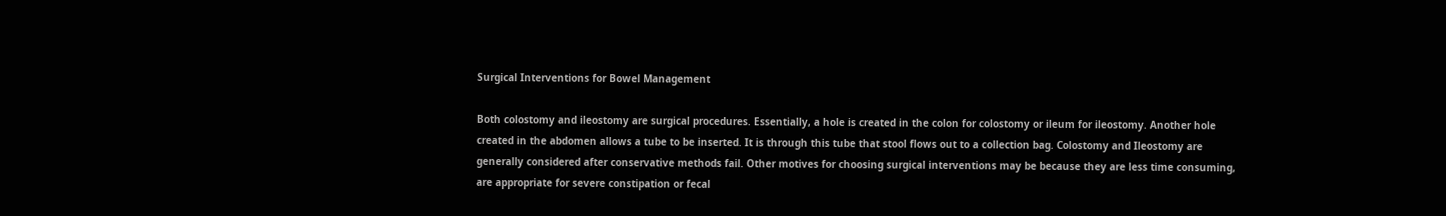Surgical Interventions for Bowel Management

Both colostomy and ileostomy are surgical procedures. Essentially, a hole is created in the colon for colostomy or ileum for ileostomy. Another hole created in the abdomen allows a tube to be inserted. It is through this tube that stool flows out to a collection bag. Colostomy and Ileostomy are generally considered after conservative methods fail. Other motives for choosing surgical interventions may be because they are less time consuming, are appropriate for severe constipation or fecal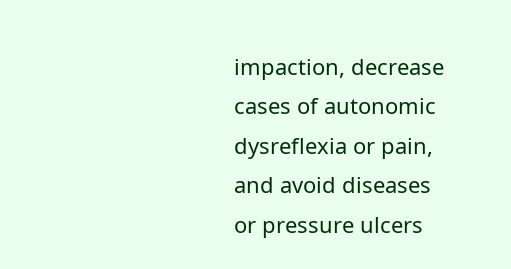impaction, decrease cases of autonomic dysreflexia or pain, and avoid diseases or pressure ulcers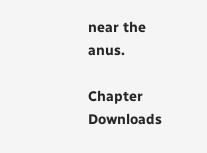near the anus.

Chapter Downloads